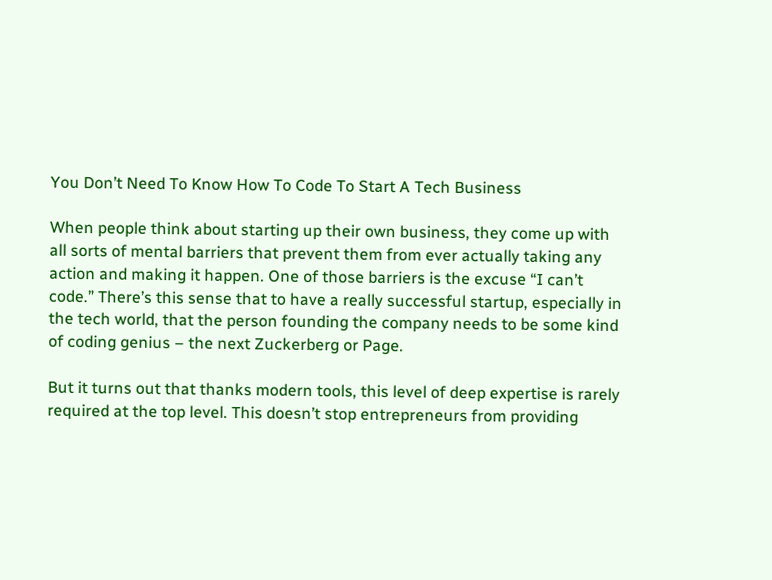You Don’t Need To Know How To Code To Start A Tech Business

When people think about starting up their own business, they come up with all sorts of mental barriers that prevent them from ever actually taking any action and making it happen. One of those barriers is the excuse “I can’t code.” There’s this sense that to have a really successful startup, especially in the tech world, that the person founding the company needs to be some kind of coding genius – the next Zuckerberg or Page.

But it turns out that thanks modern tools, this level of deep expertise is rarely required at the top level. This doesn’t stop entrepreneurs from providing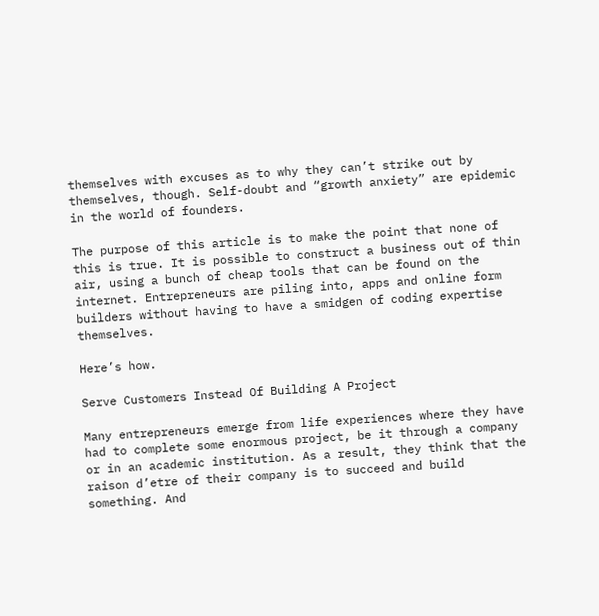themselves with excuses as to why they can’t strike out by themselves, though. Self-doubt and “growth anxiety” are epidemic in the world of founders.

The purpose of this article is to make the point that none of this is true. It is possible to construct a business out of thin air, using a bunch of cheap tools that can be found on the internet. Entrepreneurs are piling into, apps and online form builders without having to have a smidgen of coding expertise themselves.

Here’s how.

Serve Customers Instead Of Building A Project

Many entrepreneurs emerge from life experiences where they have had to complete some enormous project, be it through a company or in an academic institution. As a result, they think that the raison d’etre of their company is to succeed and build something. And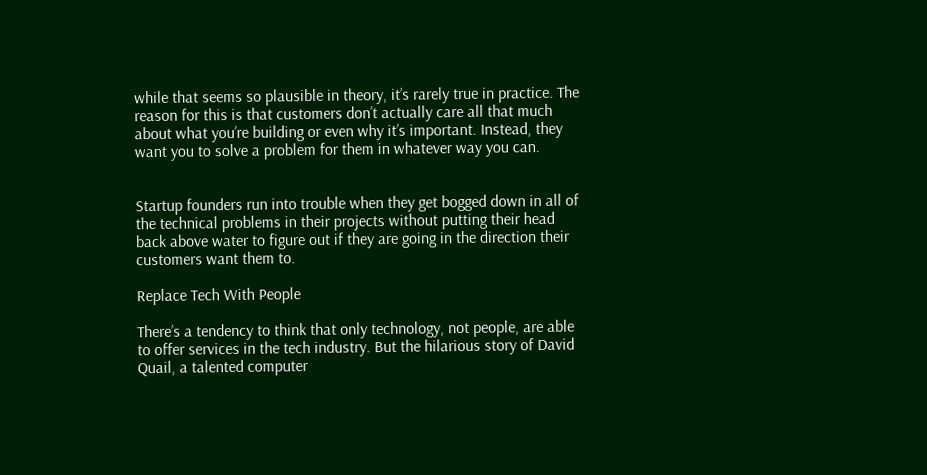while that seems so plausible in theory, it’s rarely true in practice. The reason for this is that customers don’t actually care all that much about what you’re building or even why it’s important. Instead, they want you to solve a problem for them in whatever way you can.


Startup founders run into trouble when they get bogged down in all of the technical problems in their projects without putting their head back above water to figure out if they are going in the direction their customers want them to.

Replace Tech With People

There’s a tendency to think that only technology, not people, are able to offer services in the tech industry. But the hilarious story of David Quail, a talented computer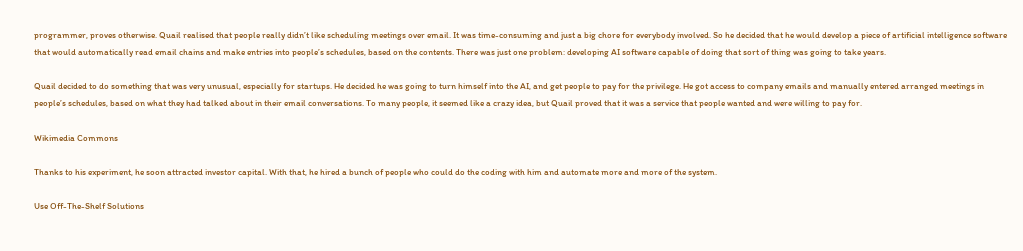programmer, proves otherwise. Quail realised that people really didn’t like scheduling meetings over email. It was time-consuming and just a big chore for everybody involved. So he decided that he would develop a piece of artificial intelligence software that would automatically read email chains and make entries into people’s schedules, based on the contents. There was just one problem: developing AI software capable of doing that sort of thing was going to take years.

Quail decided to do something that was very unusual, especially for startups. He decided he was going to turn himself into the AI, and get people to pay for the privilege. He got access to company emails and manually entered arranged meetings in people’s schedules, based on what they had talked about in their email conversations. To many people, it seemed like a crazy idea, but Quail proved that it was a service that people wanted and were willing to pay for.

Wikimedia Commons

Thanks to his experiment, he soon attracted investor capital. With that, he hired a bunch of people who could do the coding with him and automate more and more of the system.

Use Off-The-Shelf Solutions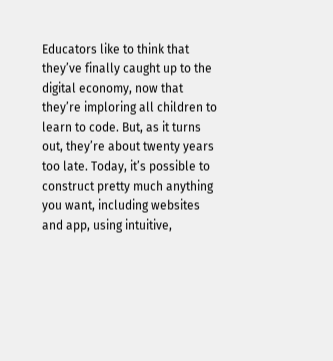Educators like to think that they’ve finally caught up to the digital economy, now that they’re imploring all children to learn to code. But, as it turns out, they’re about twenty years too late. Today, it’s possible to construct pretty much anything you want, including websites and app, using intuitive,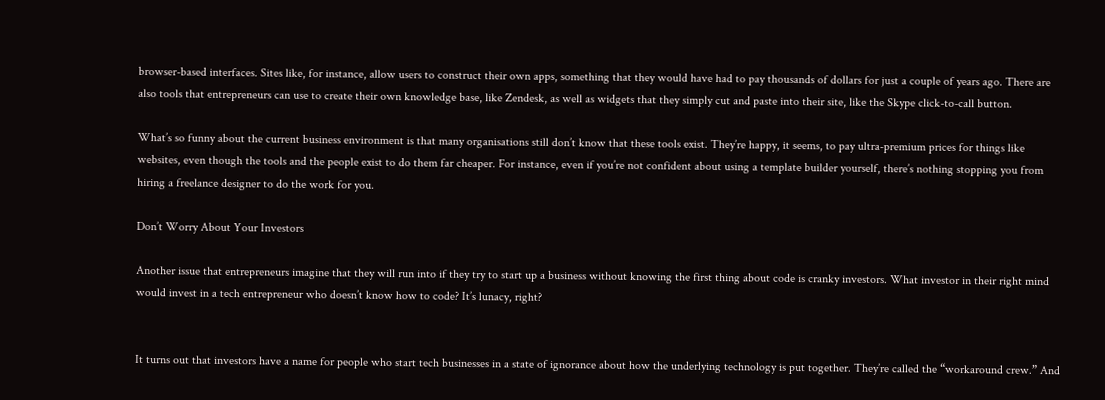browser-based interfaces. Sites like, for instance, allow users to construct their own apps, something that they would have had to pay thousands of dollars for just a couple of years ago. There are also tools that entrepreneurs can use to create their own knowledge base, like Zendesk, as well as widgets that they simply cut and paste into their site, like the Skype click-to-call button.

What’s so funny about the current business environment is that many organisations still don’t know that these tools exist. They’re happy, it seems, to pay ultra-premium prices for things like websites, even though the tools and the people exist to do them far cheaper. For instance, even if you’re not confident about using a template builder yourself, there’s nothing stopping you from hiring a freelance designer to do the work for you.

Don’t Worry About Your Investors

Another issue that entrepreneurs imagine that they will run into if they try to start up a business without knowing the first thing about code is cranky investors. What investor in their right mind would invest in a tech entrepreneur who doesn’t know how to code? It’s lunacy, right?


It turns out that investors have a name for people who start tech businesses in a state of ignorance about how the underlying technology is put together. They’re called the “workaround crew.” And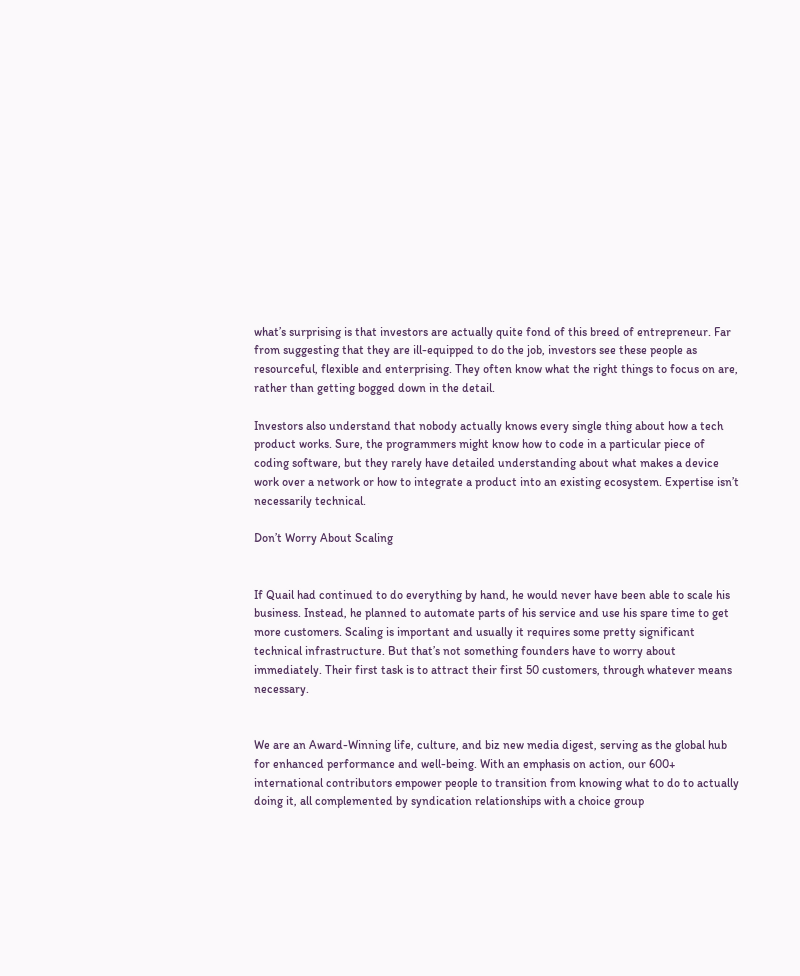what’s surprising is that investors are actually quite fond of this breed of entrepreneur. Far from suggesting that they are ill-equipped to do the job, investors see these people as resourceful, flexible and enterprising. They often know what the right things to focus on are, rather than getting bogged down in the detail.

Investors also understand that nobody actually knows every single thing about how a tech product works. Sure, the programmers might know how to code in a particular piece of coding software, but they rarely have detailed understanding about what makes a device work over a network or how to integrate a product into an existing ecosystem. Expertise isn’t necessarily technical.

Don’t Worry About Scaling


If Quail had continued to do everything by hand, he would never have been able to scale his business. Instead, he planned to automate parts of his service and use his spare time to get more customers. Scaling is important and usually it requires some pretty significant technical infrastructure. But that’s not something founders have to worry about immediately. Their first task is to attract their first 50 customers, through whatever means necessary.


We are an Award-Winning life, culture, and biz new media digest, serving as the global hub for enhanced performance and well-being. With an emphasis on action, our 600+ international contributors empower people to transition from knowing what to do to actually doing it, all complemented by syndication relationships with a choice group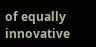of equally innovative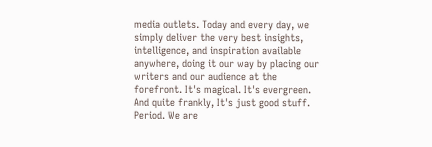media outlets. Today and every day, we simply deliver the very best insights, intelligence, and inspiration available anywhere, doing it our way by placing our writers and our audience at the forefront. It's magical. It's evergreen. And quite frankly, It's just good stuff. Period. We are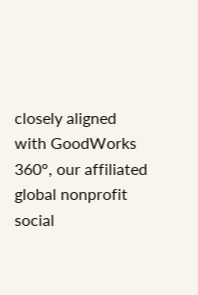closely aligned with GoodWorks 360°, our affiliated global nonprofit social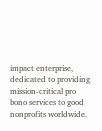impact enterprise, dedicated to providing mission-critical pro bono services to good nonprofits worldwide.